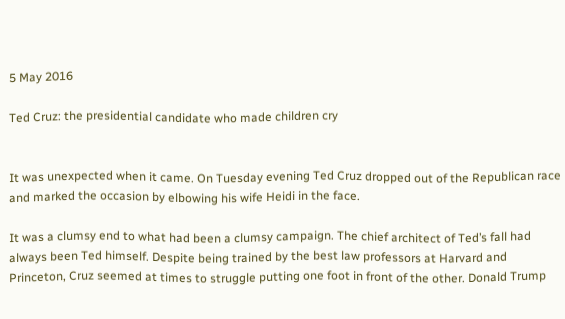5 May 2016

Ted Cruz: the presidential candidate who made children cry


It was unexpected when it came. On Tuesday evening Ted Cruz dropped out of the Republican race and marked the occasion by elbowing his wife Heidi in the face.

It was a clumsy end to what had been a clumsy campaign. The chief architect of Ted’s fall had always been Ted himself. Despite being trained by the best law professors at Harvard and Princeton, Cruz seemed at times to struggle putting one foot in front of the other. Donald Trump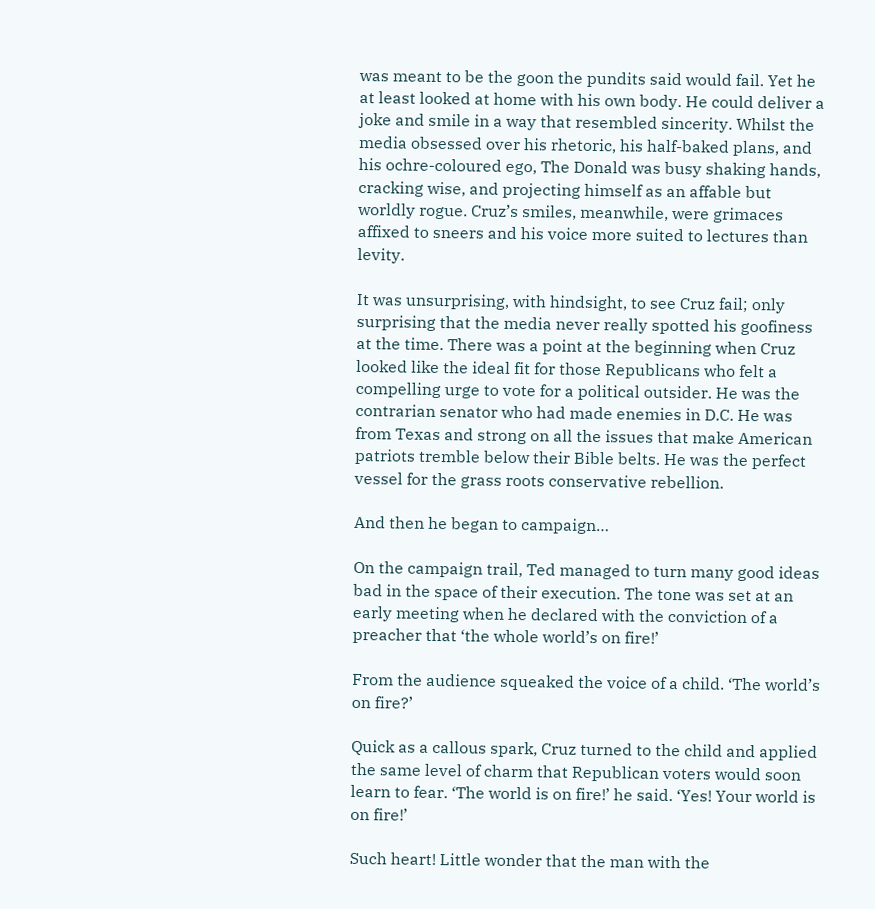was meant to be the goon the pundits said would fail. Yet he at least looked at home with his own body. He could deliver a joke and smile in a way that resembled sincerity. Whilst the media obsessed over his rhetoric, his half-baked plans, and his ochre-coloured ego, The Donald was busy shaking hands, cracking wise, and projecting himself as an affable but worldly rogue. Cruz’s smiles, meanwhile, were grimaces affixed to sneers and his voice more suited to lectures than levity.

It was unsurprising, with hindsight, to see Cruz fail; only surprising that the media never really spotted his goofiness at the time. There was a point at the beginning when Cruz looked like the ideal fit for those Republicans who felt a compelling urge to vote for a political outsider. He was the contrarian senator who had made enemies in D.C. He was from Texas and strong on all the issues that make American patriots tremble below their Bible belts. He was the perfect vessel for the grass roots conservative rebellion.

And then he began to campaign…

On the campaign trail, Ted managed to turn many good ideas bad in the space of their execution. The tone was set at an early meeting when he declared with the conviction of a preacher that ‘the whole world’s on fire!’

From the audience squeaked the voice of a child. ‘The world’s on fire?’

Quick as a callous spark, Cruz turned to the child and applied the same level of charm that Republican voters would soon learn to fear. ‘The world is on fire!’ he said. ‘Yes! Your world is on fire!’

Such heart! Little wonder that the man with the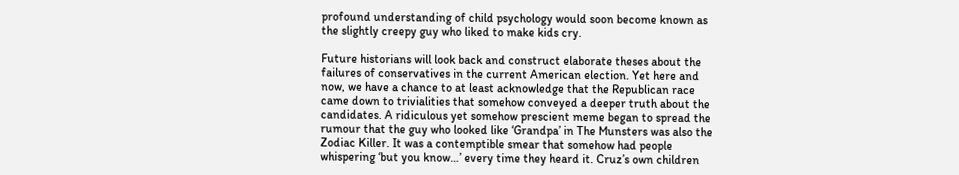profound understanding of child psychology would soon become known as the slightly creepy guy who liked to make kids cry.

Future historians will look back and construct elaborate theses about the failures of conservatives in the current American election. Yet here and now, we have a chance to at least acknowledge that the Republican race came down to trivialities that somehow conveyed a deeper truth about the candidates. A ridiculous yet somehow prescient meme began to spread the rumour that the guy who looked like ‘Grandpa’ in The Munsters was also the Zodiac Killer. It was a contemptible smear that somehow had people whispering ‘but you know…’ every time they heard it. Cruz’s own children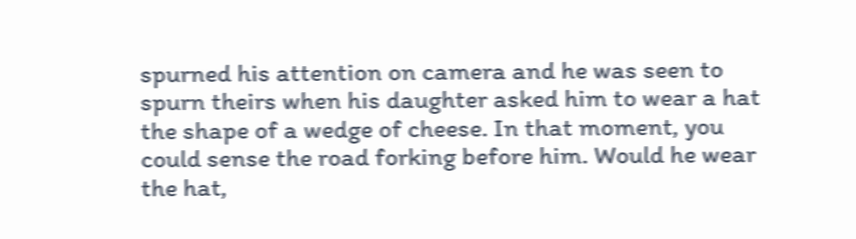spurned his attention on camera and he was seen to spurn theirs when his daughter asked him to wear a hat the shape of a wedge of cheese. In that moment, you could sense the road forking before him. Would he wear the hat,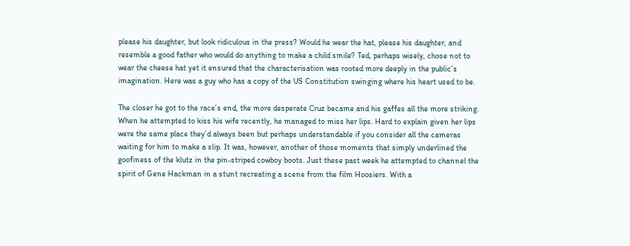please his daughter, but look ridiculous in the press? Would he wear the hat, please his daughter, and resemble a good father who would do anything to make a child smile? Ted, perhaps wisely, chose not to wear the cheese hat yet it ensured that the characterisation was rooted more deeply in the public’s imagination. Here was a guy who has a copy of the US Constitution swinging where his heart used to be.

The closer he got to the race’s end, the more desperate Cruz became and his gaffes all the more striking. When he attempted to kiss his wife recently, he managed to miss her lips. Hard to explain given her lips were the same place they’d always been but perhaps understandable if you consider all the cameras waiting for him to make a slip. It was, however, another of those moments that simply underlined the goofiness of the klutz in the pin-striped cowboy boots. Just these past week he attempted to channel the spirit of Gene Hackman in a stunt recreating a scene from the film Hoosiers. With a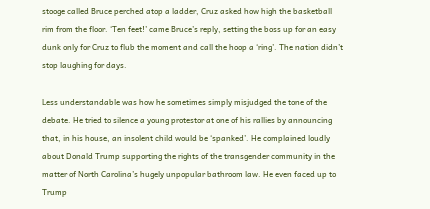stooge called Bruce perched atop a ladder, Cruz asked how high the basketball rim from the floor. ‘Ten feet!’ came Bruce’s reply, setting the boss up for an easy dunk only for Cruz to flub the moment and call the hoop a ‘ring’. The nation didn’t stop laughing for days.

Less understandable was how he sometimes simply misjudged the tone of the debate. He tried to silence a young protestor at one of his rallies by announcing that, in his house, an insolent child would be ‘spanked’. He complained loudly about Donald Trump supporting the rights of the transgender community in the matter of North Carolina’s hugely unpopular bathroom law. He even faced up to Trump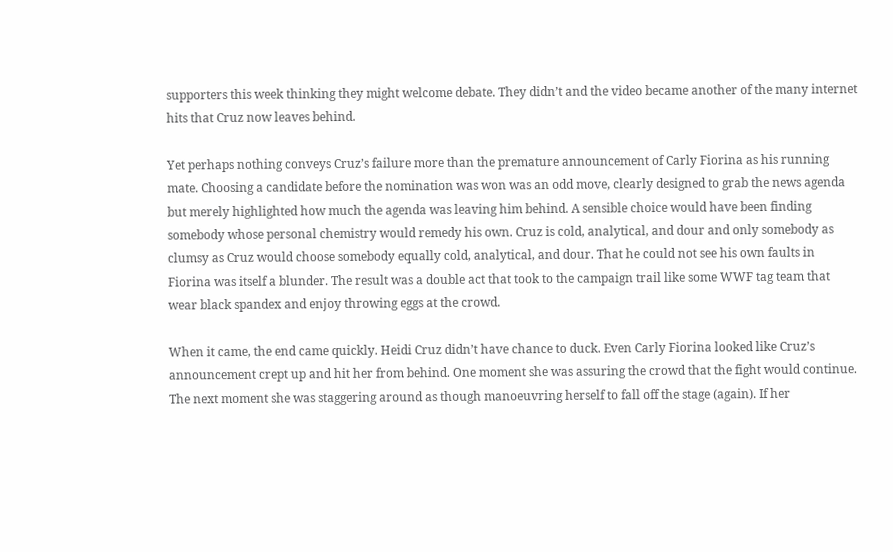supporters this week thinking they might welcome debate. They didn’t and the video became another of the many internet hits that Cruz now leaves behind.

Yet perhaps nothing conveys Cruz’s failure more than the premature announcement of Carly Fiorina as his running mate. Choosing a candidate before the nomination was won was an odd move, clearly designed to grab the news agenda but merely highlighted how much the agenda was leaving him behind. A sensible choice would have been finding somebody whose personal chemistry would remedy his own. Cruz is cold, analytical, and dour and only somebody as clumsy as Cruz would choose somebody equally cold, analytical, and dour. That he could not see his own faults in Fiorina was itself a blunder. The result was a double act that took to the campaign trail like some WWF tag team that wear black spandex and enjoy throwing eggs at the crowd.

When it came, the end came quickly. Heidi Cruz didn’t have chance to duck. Even Carly Fiorina looked like Cruz’s announcement crept up and hit her from behind. One moment she was assuring the crowd that the fight would continue. The next moment she was staggering around as though manoeuvring herself to fall off the stage (again). If her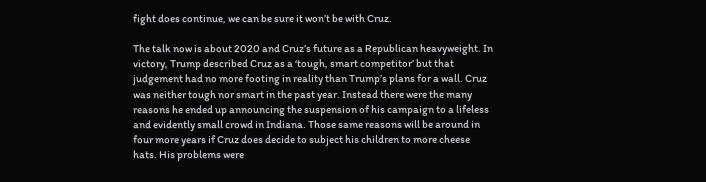fight does continue, we can be sure it won’t be with Cruz.

The talk now is about 2020 and Cruz’s future as a Republican heavyweight. In victory, Trump described Cruz as a ‘tough, smart competitor’ but that judgement had no more footing in reality than Trump’s plans for a wall. Cruz was neither tough nor smart in the past year. Instead there were the many reasons he ended up announcing the suspension of his campaign to a lifeless and evidently small crowd in Indiana. Those same reasons will be around in four more years if Cruz does decide to subject his children to more cheese hats. His problems were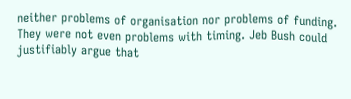neither problems of organisation nor problems of funding. They were not even problems with timing. Jeb Bush could justifiably argue that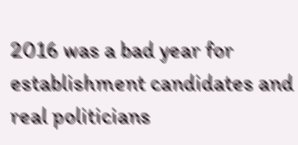2016 was a bad year for establishment candidates and real politicians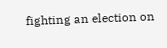fighting an election on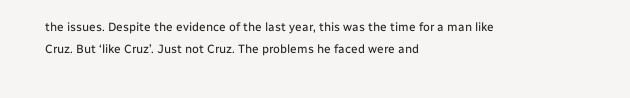the issues. Despite the evidence of the last year, this was the time for a man like Cruz. But ‘like Cruz’. Just not Cruz. The problems he faced were and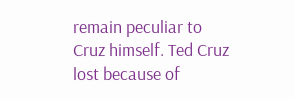remain peculiar to Cruz himself. Ted Cruz lost because of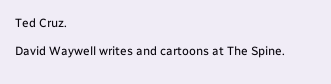Ted Cruz.

David Waywell writes and cartoons at The Spine.